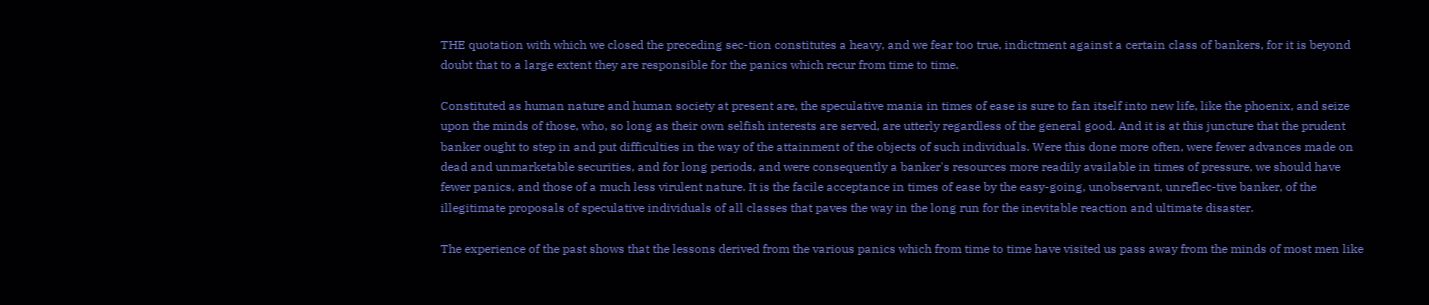THE quotation with which we closed the preceding sec-tion constitutes a heavy, and we fear too true, indictment against a certain class of bankers, for it is beyond doubt that to a large extent they are responsible for the panics which recur from time to time.

Constituted as human nature and human society at present are, the speculative mania in times of ease is sure to fan itself into new life, like the phoenix, and seize upon the minds of those, who, so long as their own selfish interests are served, are utterly regardless of the general good. And it is at this juncture that the prudent banker ought to step in and put difficulties in the way of the attainment of the objects of such individuals. Were this done more often, were fewer advances made on dead and unmarketable securities, and for long periods, and were consequently a banker's resources more readily available in times of pressure, we should have fewer panics, and those of a much less virulent nature. It is the facile acceptance in times of ease by the easy-going, unobservant, unreflec-tive banker, of the illegitimate proposals of speculative individuals of all classes that paves the way in the long run for the inevitable reaction and ultimate disaster.

The experience of the past shows that the lessons derived from the various panics which from time to time have visited us pass away from the minds of most men like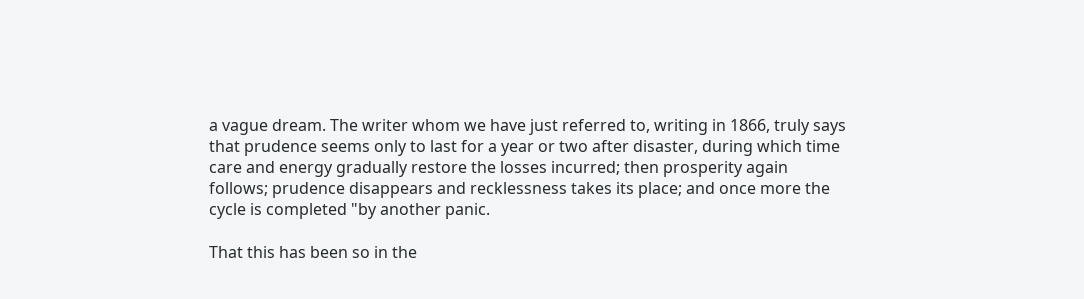a vague dream. The writer whom we have just referred to, writing in 1866, truly says that prudence seems only to last for a year or two after disaster, during which time care and energy gradually restore the losses incurred; then prosperity again follows; prudence disappears and recklessness takes its place; and once more the cycle is completed "by another panic.

That this has been so in the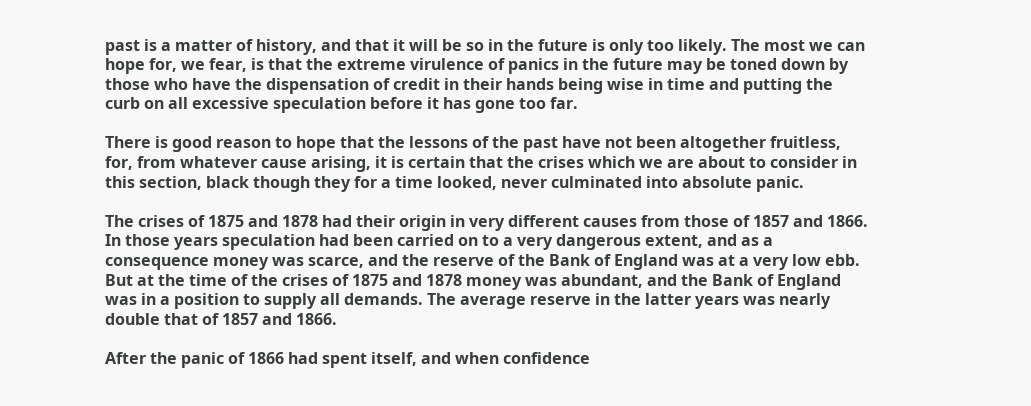past is a matter of history, and that it will be so in the future is only too likely. The most we can hope for, we fear, is that the extreme virulence of panics in the future may be toned down by those who have the dispensation of credit in their hands being wise in time and putting the curb on all excessive speculation before it has gone too far.

There is good reason to hope that the lessons of the past have not been altogether fruitless, for, from whatever cause arising, it is certain that the crises which we are about to consider in this section, black though they for a time looked, never culminated into absolute panic.

The crises of 1875 and 1878 had their origin in very different causes from those of 1857 and 1866. In those years speculation had been carried on to a very dangerous extent, and as a consequence money was scarce, and the reserve of the Bank of England was at a very low ebb. But at the time of the crises of 1875 and 1878 money was abundant, and the Bank of England was in a position to supply all demands. The average reserve in the latter years was nearly double that of 1857 and 1866.

After the panic of 1866 had spent itself, and when confidence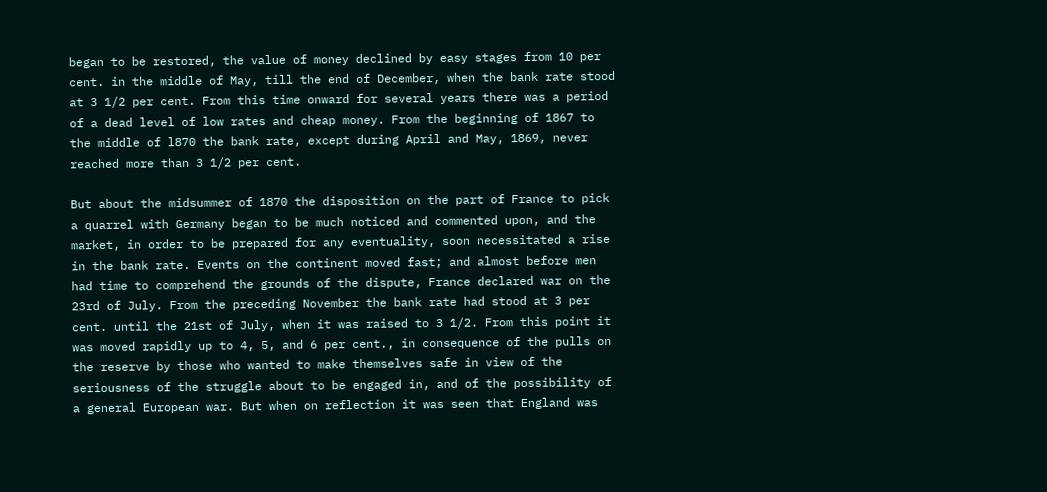began to be restored, the value of money declined by easy stages from 10 per cent. in the middle of May, till the end of December, when the bank rate stood at 3 1/2 per cent. From this time onward for several years there was a period of a dead level of low rates and cheap money. From the beginning of 1867 to the middle of l870 the bank rate, except during April and May, 1869, never reached more than 3 1/2 per cent.

But about the midsummer of 1870 the disposition on the part of France to pick a quarrel with Germany began to be much noticed and commented upon, and the market, in order to be prepared for any eventuality, soon necessitated a rise in the bank rate. Events on the continent moved fast; and almost before men had time to comprehend the grounds of the dispute, France declared war on the 23rd of July. From the preceding November the bank rate had stood at 3 per cent. until the 21st of July, when it was raised to 3 1/2. From this point it was moved rapidly up to 4, 5, and 6 per cent., in consequence of the pulls on the reserve by those who wanted to make themselves safe in view of the seriousness of the struggle about to be engaged in, and of the possibility of a general European war. But when on reflection it was seen that England was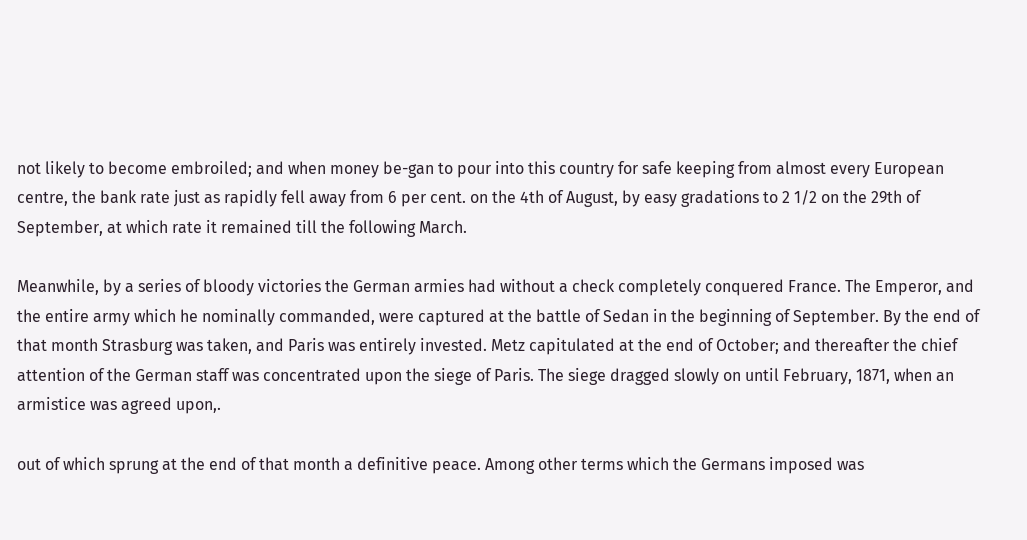not likely to become embroiled; and when money be-gan to pour into this country for safe keeping from almost every European centre, the bank rate just as rapidly fell away from 6 per cent. on the 4th of August, by easy gradations to 2 1/2 on the 29th of September, at which rate it remained till the following March.

Meanwhile, by a series of bloody victories the German armies had without a check completely conquered France. The Emperor, and the entire army which he nominally commanded, were captured at the battle of Sedan in the beginning of September. By the end of that month Strasburg was taken, and Paris was entirely invested. Metz capitulated at the end of October; and thereafter the chief attention of the German staff was concentrated upon the siege of Paris. The siege dragged slowly on until February, 1871, when an armistice was agreed upon,.

out of which sprung at the end of that month a definitive peace. Among other terms which the Germans imposed was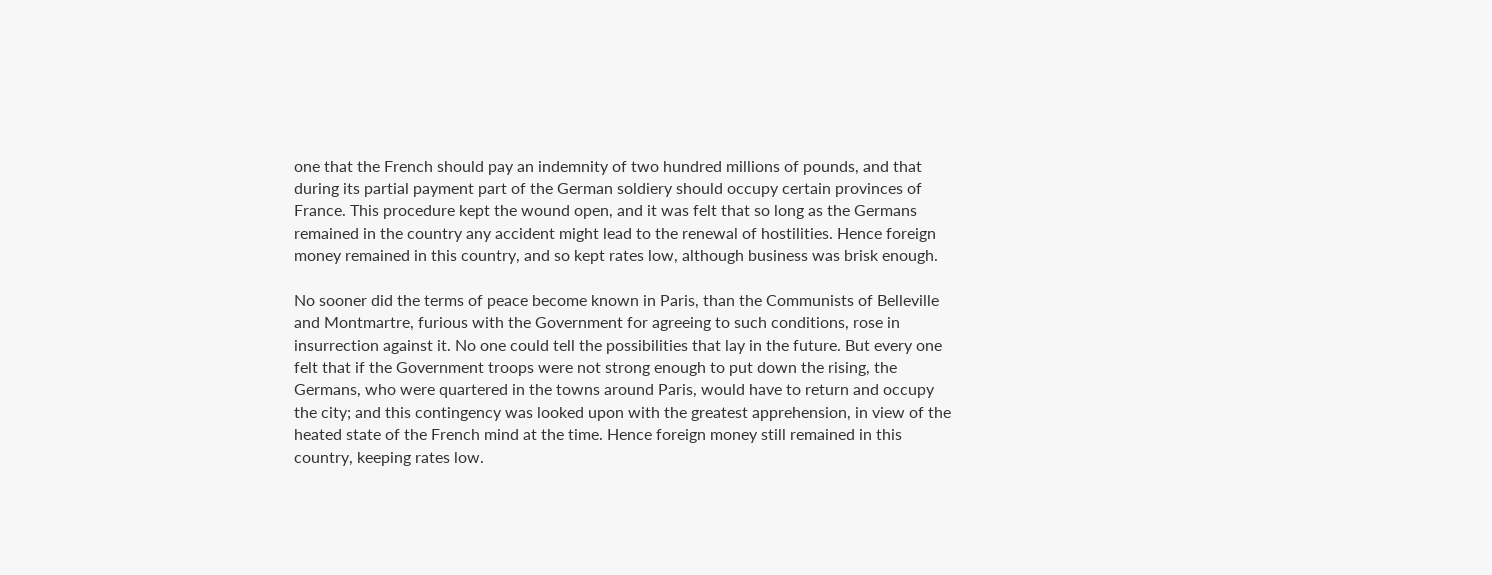one that the French should pay an indemnity of two hundred millions of pounds, and that during its partial payment part of the German soldiery should occupy certain provinces of France. This procedure kept the wound open, and it was felt that so long as the Germans remained in the country any accident might lead to the renewal of hostilities. Hence foreign money remained in this country, and so kept rates low, although business was brisk enough.

No sooner did the terms of peace become known in Paris, than the Communists of Belleville and Montmartre, furious with the Government for agreeing to such conditions, rose in insurrection against it. No one could tell the possibilities that lay in the future. But every one felt that if the Government troops were not strong enough to put down the rising, the Germans, who were quartered in the towns around Paris, would have to return and occupy the city; and this contingency was looked upon with the greatest apprehension, in view of the heated state of the French mind at the time. Hence foreign money still remained in this country, keeping rates low.